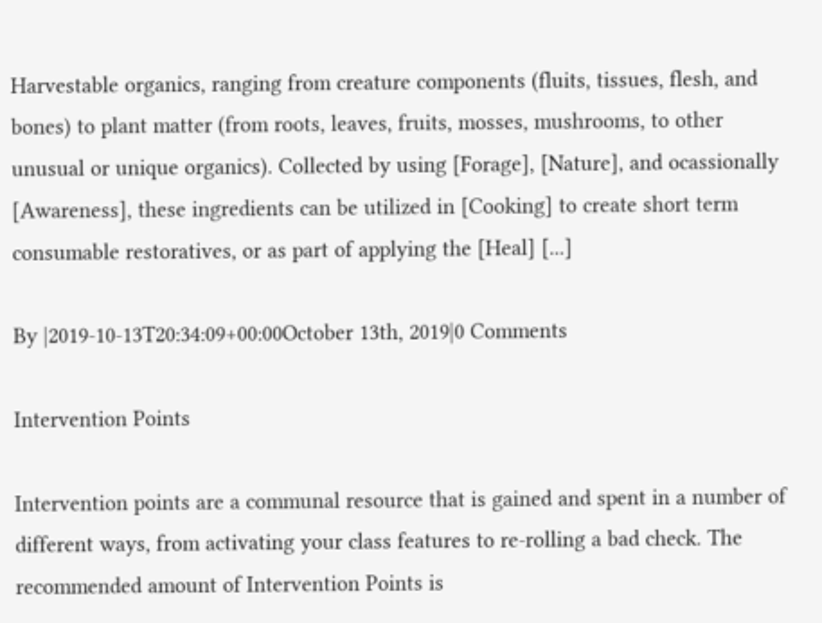Harvestable organics, ranging from creature components (fluits, tissues, flesh, and bones) to plant matter (from roots, leaves, fruits, mosses, mushrooms, to other unusual or unique organics). Collected by using [Forage], [Nature], and ocassionally [Awareness], these ingredients can be utilized in [Cooking] to create short term consumable restoratives, or as part of applying the [Heal] [...]

By |2019-10-13T20:34:09+00:00October 13th, 2019|0 Comments

Intervention Points

Intervention points are a communal resource that is gained and spent in a number of different ways, from activating your class features to re-rolling a bad check. The recommended amount of Intervention Points is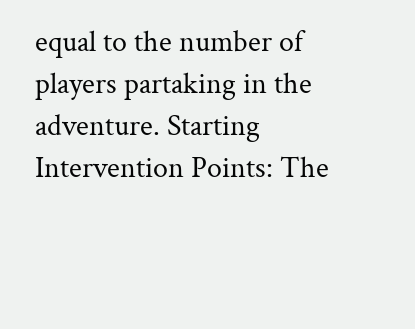equal to the number of players partaking in the adventure. Starting Intervention Points: The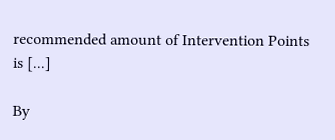recommended amount of Intervention Points is [...]

By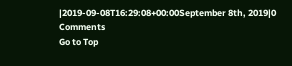|2019-09-08T16:29:08+00:00September 8th, 2019|0 Comments
Go to Top